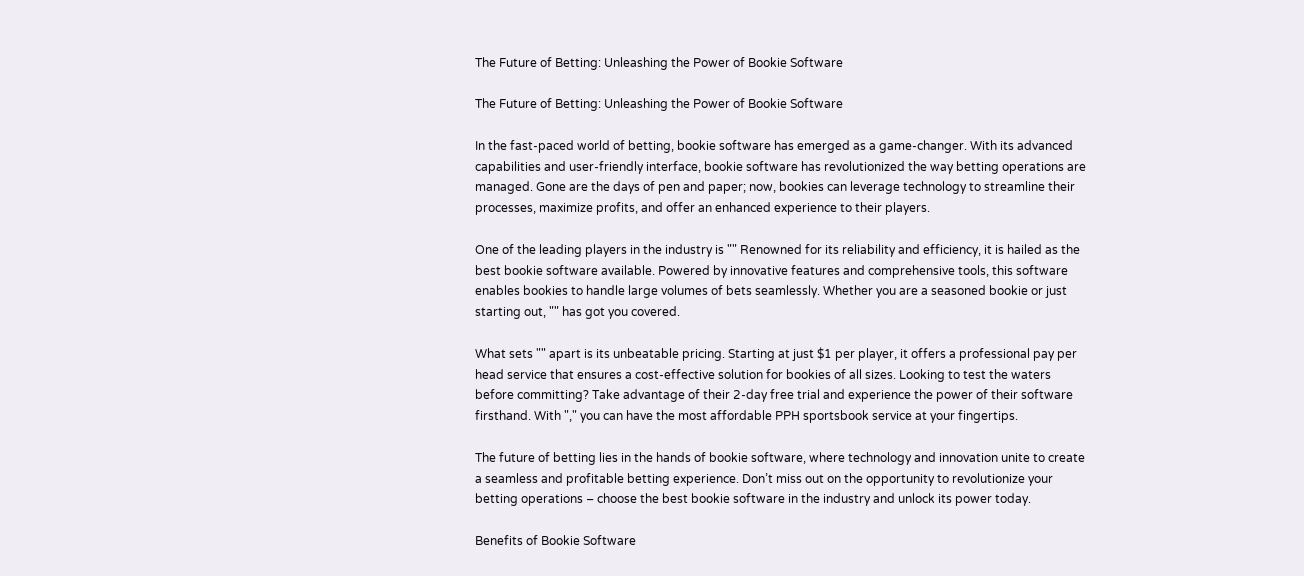The Future of Betting: Unleashing the Power of Bookie Software

The Future of Betting: Unleashing the Power of Bookie Software

In the fast-paced world of betting, bookie software has emerged as a game-changer. With its advanced capabilities and user-friendly interface, bookie software has revolutionized the way betting operations are managed. Gone are the days of pen and paper; now, bookies can leverage technology to streamline their processes, maximize profits, and offer an enhanced experience to their players.

One of the leading players in the industry is "" Renowned for its reliability and efficiency, it is hailed as the best bookie software available. Powered by innovative features and comprehensive tools, this software enables bookies to handle large volumes of bets seamlessly. Whether you are a seasoned bookie or just starting out, "" has got you covered.

What sets "" apart is its unbeatable pricing. Starting at just $1 per player, it offers a professional pay per head service that ensures a cost-effective solution for bookies of all sizes. Looking to test the waters before committing? Take advantage of their 2-day free trial and experience the power of their software firsthand. With "," you can have the most affordable PPH sportsbook service at your fingertips.

The future of betting lies in the hands of bookie software, where technology and innovation unite to create a seamless and profitable betting experience. Don’t miss out on the opportunity to revolutionize your betting operations – choose the best bookie software in the industry and unlock its power today.

Benefits of Bookie Software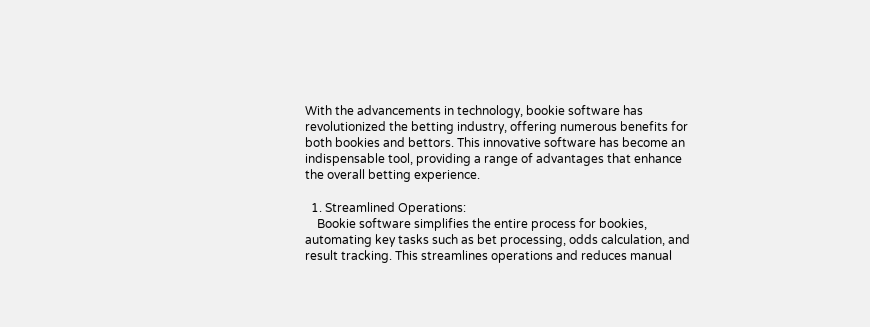With the advancements in technology, bookie software has revolutionized the betting industry, offering numerous benefits for both bookies and bettors. This innovative software has become an indispensable tool, providing a range of advantages that enhance the overall betting experience.

  1. Streamlined Operations:
    Bookie software simplifies the entire process for bookies, automating key tasks such as bet processing, odds calculation, and result tracking. This streamlines operations and reduces manual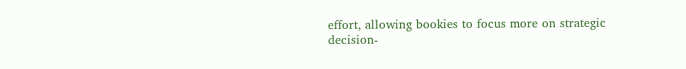effort, allowing bookies to focus more on strategic decision-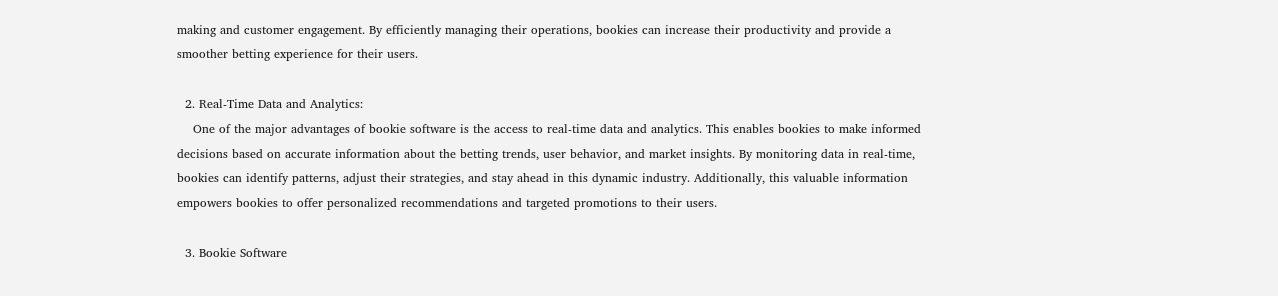making and customer engagement. By efficiently managing their operations, bookies can increase their productivity and provide a smoother betting experience for their users.

  2. Real-Time Data and Analytics:
    One of the major advantages of bookie software is the access to real-time data and analytics. This enables bookies to make informed decisions based on accurate information about the betting trends, user behavior, and market insights. By monitoring data in real-time, bookies can identify patterns, adjust their strategies, and stay ahead in this dynamic industry. Additionally, this valuable information empowers bookies to offer personalized recommendations and targeted promotions to their users.

  3. Bookie Software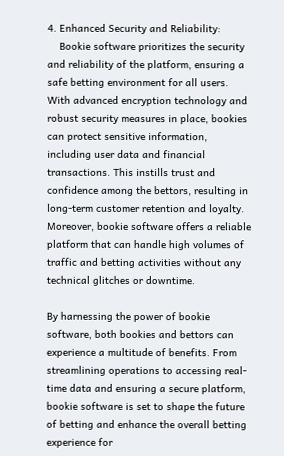4. Enhanced Security and Reliability:
    Bookie software prioritizes the security and reliability of the platform, ensuring a safe betting environment for all users. With advanced encryption technology and robust security measures in place, bookies can protect sensitive information, including user data and financial transactions. This instills trust and confidence among the bettors, resulting in long-term customer retention and loyalty. Moreover, bookie software offers a reliable platform that can handle high volumes of traffic and betting activities without any technical glitches or downtime.

By harnessing the power of bookie software, both bookies and bettors can experience a multitude of benefits. From streamlining operations to accessing real-time data and ensuring a secure platform, bookie software is set to shape the future of betting and enhance the overall betting experience for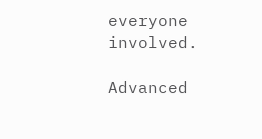everyone involved.

Advanced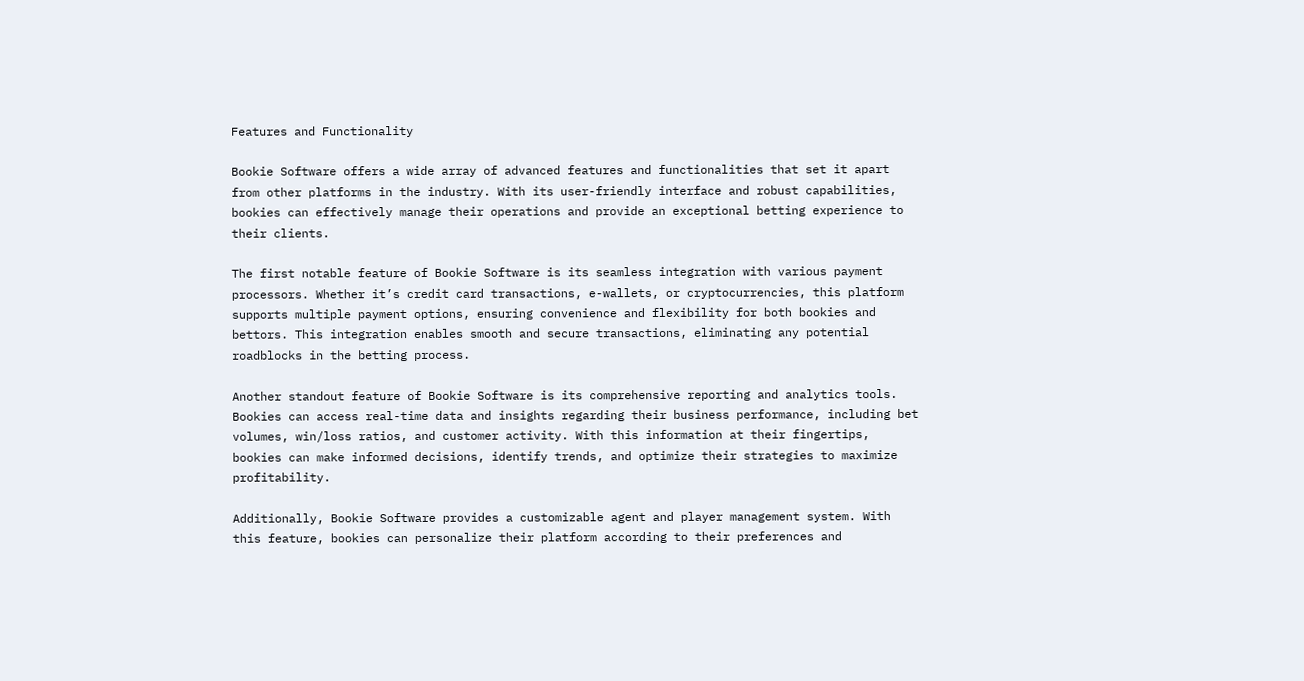Features and Functionality

Bookie Software offers a wide array of advanced features and functionalities that set it apart from other platforms in the industry. With its user-friendly interface and robust capabilities, bookies can effectively manage their operations and provide an exceptional betting experience to their clients.

The first notable feature of Bookie Software is its seamless integration with various payment processors. Whether it’s credit card transactions, e-wallets, or cryptocurrencies, this platform supports multiple payment options, ensuring convenience and flexibility for both bookies and bettors. This integration enables smooth and secure transactions, eliminating any potential roadblocks in the betting process.

Another standout feature of Bookie Software is its comprehensive reporting and analytics tools. Bookies can access real-time data and insights regarding their business performance, including bet volumes, win/loss ratios, and customer activity. With this information at their fingertips, bookies can make informed decisions, identify trends, and optimize their strategies to maximize profitability.

Additionally, Bookie Software provides a customizable agent and player management system. With this feature, bookies can personalize their platform according to their preferences and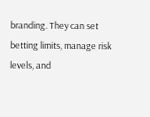branding. They can set betting limits, manage risk levels, and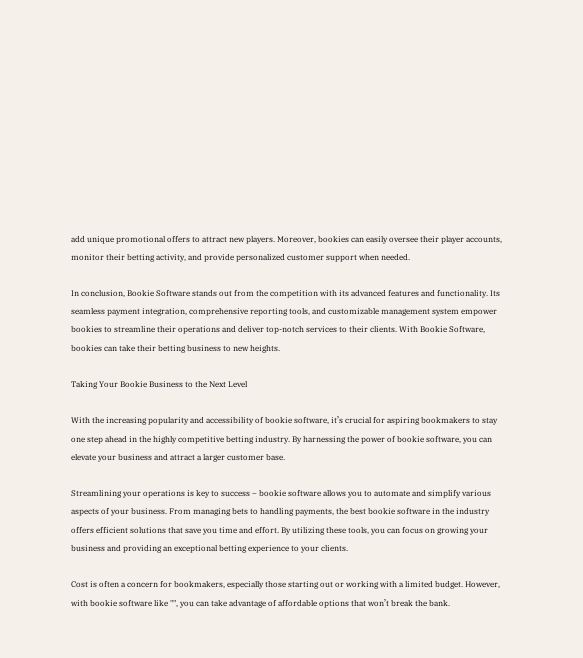add unique promotional offers to attract new players. Moreover, bookies can easily oversee their player accounts, monitor their betting activity, and provide personalized customer support when needed.

In conclusion, Bookie Software stands out from the competition with its advanced features and functionality. Its seamless payment integration, comprehensive reporting tools, and customizable management system empower bookies to streamline their operations and deliver top-notch services to their clients. With Bookie Software, bookies can take their betting business to new heights.

Taking Your Bookie Business to the Next Level

With the increasing popularity and accessibility of bookie software, it’s crucial for aspiring bookmakers to stay one step ahead in the highly competitive betting industry. By harnessing the power of bookie software, you can elevate your business and attract a larger customer base.

Streamlining your operations is key to success – bookie software allows you to automate and simplify various aspects of your business. From managing bets to handling payments, the best bookie software in the industry offers efficient solutions that save you time and effort. By utilizing these tools, you can focus on growing your business and providing an exceptional betting experience to your clients.

Cost is often a concern for bookmakers, especially those starting out or working with a limited budget. However, with bookie software like "", you can take advantage of affordable options that won’t break the bank.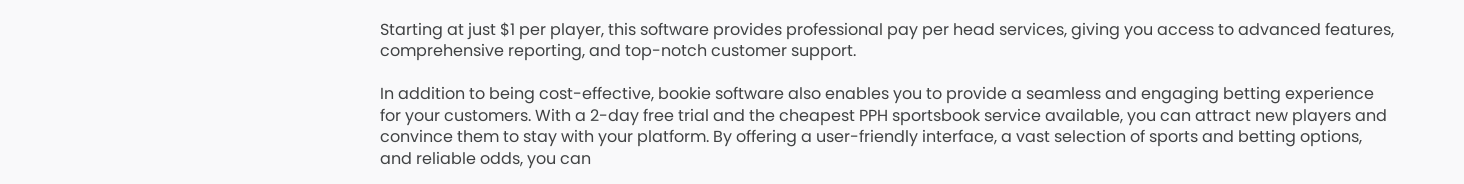Starting at just $1 per player, this software provides professional pay per head services, giving you access to advanced features, comprehensive reporting, and top-notch customer support.

In addition to being cost-effective, bookie software also enables you to provide a seamless and engaging betting experience for your customers. With a 2-day free trial and the cheapest PPH sportsbook service available, you can attract new players and convince them to stay with your platform. By offering a user-friendly interface, a vast selection of sports and betting options, and reliable odds, you can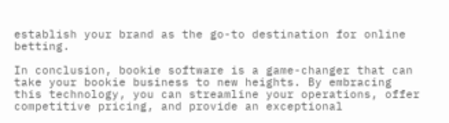establish your brand as the go-to destination for online betting.

In conclusion, bookie software is a game-changer that can take your bookie business to new heights. By embracing this technology, you can streamline your operations, offer competitive pricing, and provide an exceptional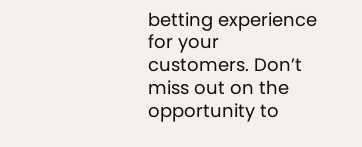betting experience for your customers. Don’t miss out on the opportunity to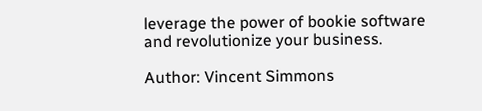leverage the power of bookie software and revolutionize your business.

Author: Vincent Simmons